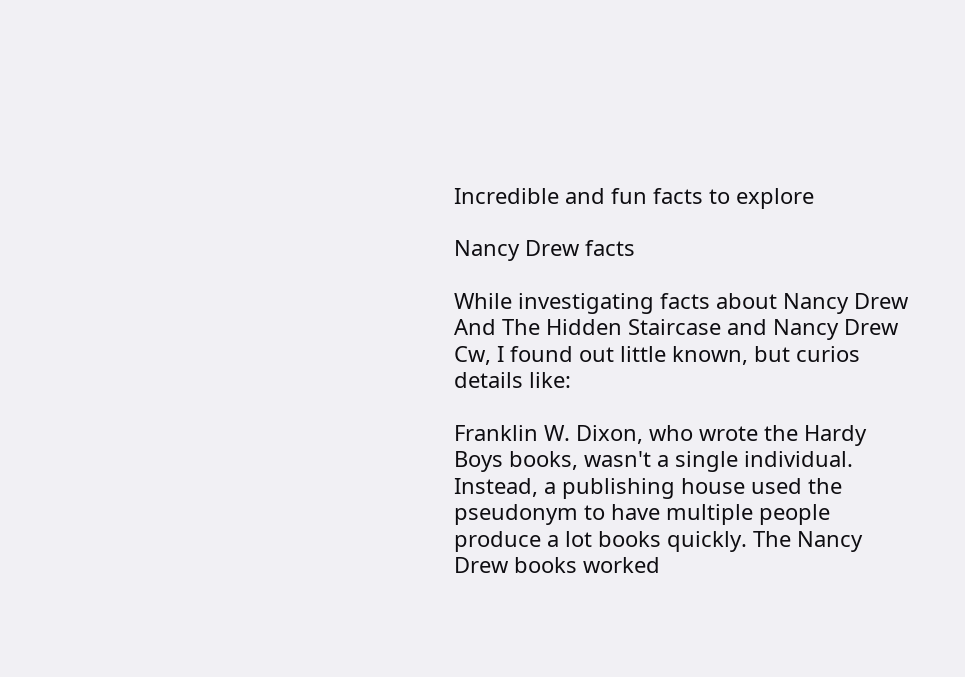Incredible and fun facts to explore

Nancy Drew facts

While investigating facts about Nancy Drew And The Hidden Staircase and Nancy Drew Cw, I found out little known, but curios details like:

Franklin W. Dixon, who wrote the Hardy Boys books, wasn't a single individual. Instead, a publishing house used the pseudonym to have multiple people produce a lot books quickly. The Nancy Drew books worked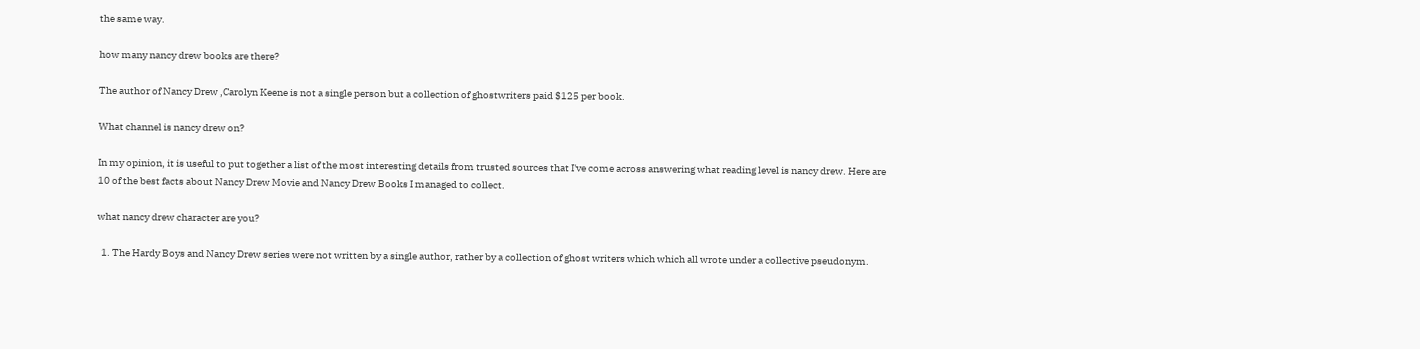the same way.

how many nancy drew books are there?

The author of Nancy Drew ,Carolyn Keene is not a single person but a collection of ghostwriters paid $125 per book.

What channel is nancy drew on?

In my opinion, it is useful to put together a list of the most interesting details from trusted sources that I've come across answering what reading level is nancy drew. Here are 10 of the best facts about Nancy Drew Movie and Nancy Drew Books I managed to collect.

what nancy drew character are you?

  1. The Hardy Boys and Nancy Drew series were not written by a single author, rather by a collection of ghost writers which which all wrote under a collective pseudonym.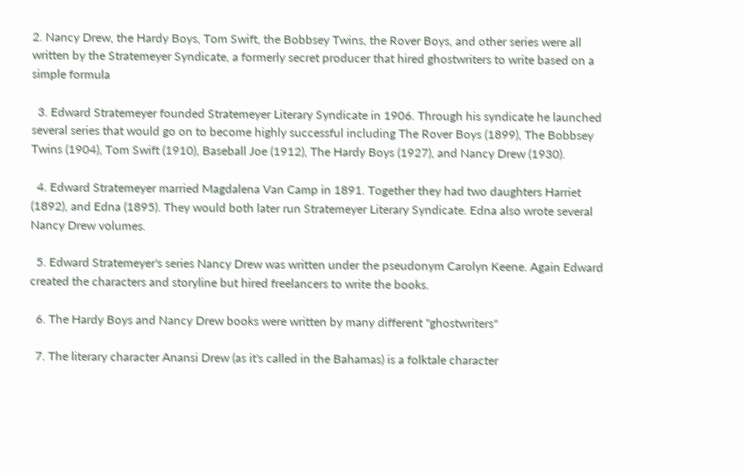2. Nancy Drew, the Hardy Boys, Tom Swift, the Bobbsey Twins, the Rover Boys, and other series were all written by the Stratemeyer Syndicate, a formerly secret producer that hired ghostwriters to write based on a simple formula

  3. Edward Stratemeyer founded Stratemeyer Literary Syndicate in 1906. Through his syndicate he launched several series that would go on to become highly successful including The Rover Boys (1899), The Bobbsey Twins (1904), Tom Swift (1910), Baseball Joe (1912), The Hardy Boys (1927), and Nancy Drew (1930).

  4. Edward Stratemeyer married Magdalena Van Camp in 1891. Together they had two daughters Harriet (1892), and Edna (1895). They would both later run Stratemeyer Literary Syndicate. Edna also wrote several Nancy Drew volumes.

  5. Edward Stratemeyer's series Nancy Drew was written under the pseudonym Carolyn Keene. Again Edward created the characters and storyline but hired freelancers to write the books.

  6. The Hardy Boys and Nancy Drew books were written by many different "ghostwriters"

  7. The literary character Anansi Drew (as it's called in the Bahamas) is a folktale character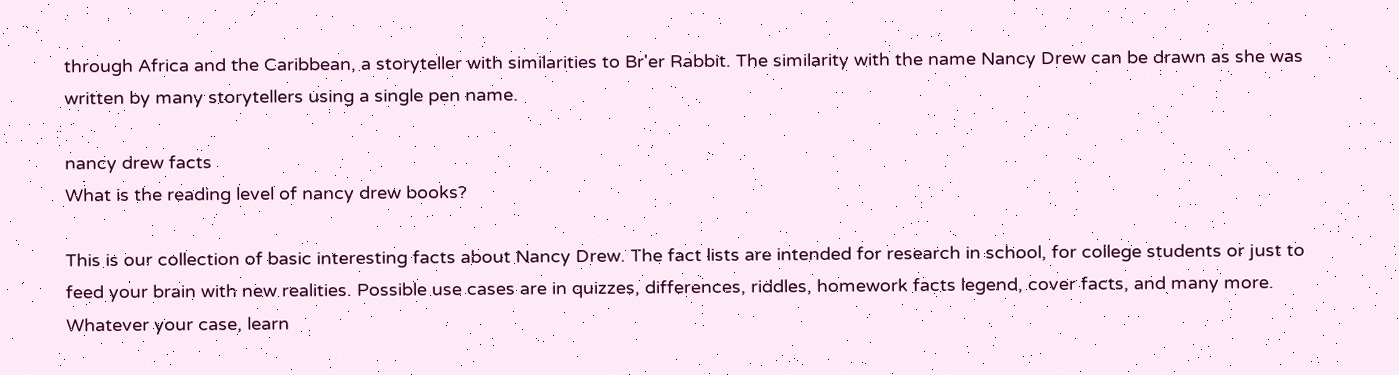through Africa and the Caribbean, a storyteller with similarities to Br'er Rabbit. The similarity with the name Nancy Drew can be drawn as she was written by many storytellers using a single pen name.

nancy drew facts
What is the reading level of nancy drew books?

This is our collection of basic interesting facts about Nancy Drew. The fact lists are intended for research in school, for college students or just to feed your brain with new realities. Possible use cases are in quizzes, differences, riddles, homework facts legend, cover facts, and many more. Whatever your case, learn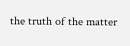the truth of the matter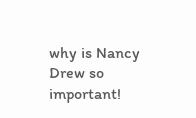why is Nancy Drew so important!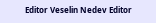Editor Veselin Nedev Editor